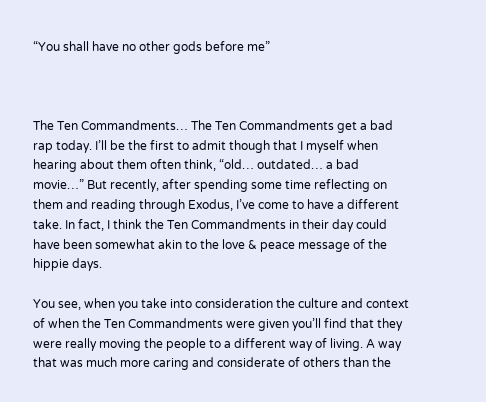“You shall have no other gods before me”



The Ten Commandments… The Ten Commandments get a bad rap today. I’ll be the first to admit though that I myself when hearing about them often think, “old… outdated… a bad movie…” But recently, after spending some time reflecting on them and reading through Exodus, I’ve come to have a different take. In fact, I think the Ten Commandments in their day could have been somewhat akin to the love & peace message of the hippie days.

You see, when you take into consideration the culture and context of when the Ten Commandments were given you’ll find that they were really moving the people to a different way of living. A way that was much more caring and considerate of others than the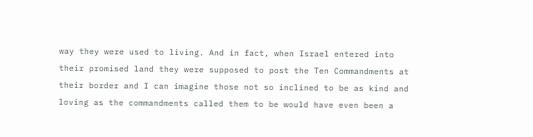way they were used to living. And in fact, when Israel entered into their promised land they were supposed to post the Ten Commandments at their border and I can imagine those not so inclined to be as kind and loving as the commandments called them to be would have even been a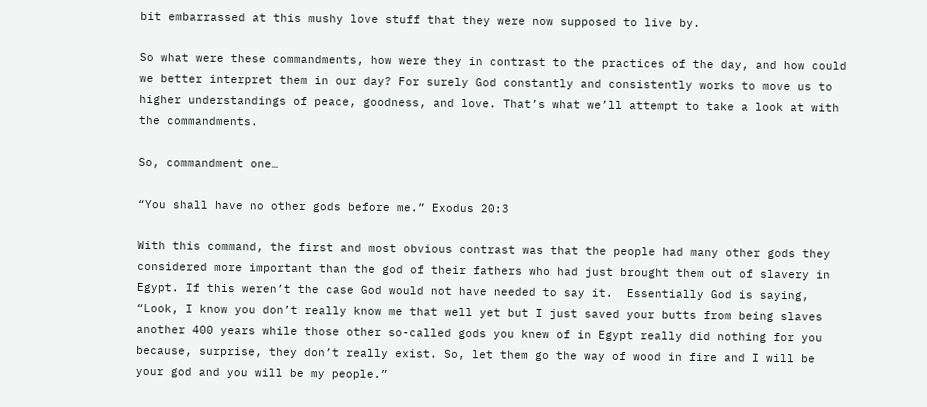bit embarrassed at this mushy love stuff that they were now supposed to live by.

So what were these commandments, how were they in contrast to the practices of the day, and how could we better interpret them in our day? For surely God constantly and consistently works to move us to higher understandings of peace, goodness, and love. That’s what we’ll attempt to take a look at with the commandments.

So, commandment one…

“You shall have no other gods before me.” Exodus 20:3

With this command, the first and most obvious contrast was that the people had many other gods they considered more important than the god of their fathers who had just brought them out of slavery in Egypt. If this weren’t the case God would not have needed to say it.  Essentially God is saying, “Look, I know you don’t really know me that well yet but I just saved your butts from being slaves another 400 years while those other so-called gods you knew of in Egypt really did nothing for you because, surprise, they don’t really exist. So, let them go the way of wood in fire and I will be your god and you will be my people.”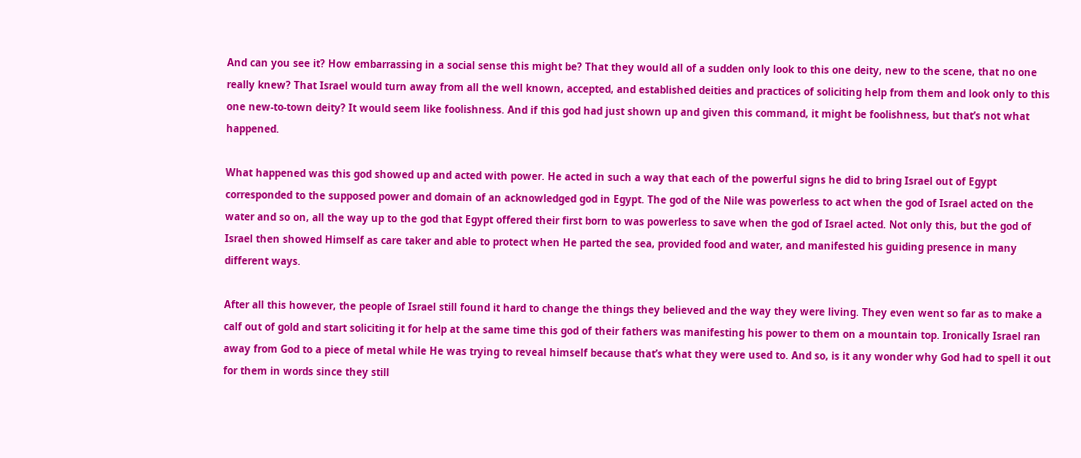And can you see it? How embarrassing in a social sense this might be? That they would all of a sudden only look to this one deity, new to the scene, that no one really knew? That Israel would turn away from all the well known, accepted, and established deities and practices of soliciting help from them and look only to this one new-to-town deity? It would seem like foolishness. And if this god had just shown up and given this command, it might be foolishness, but that’s not what happened.

What happened was this god showed up and acted with power. He acted in such a way that each of the powerful signs he did to bring Israel out of Egypt corresponded to the supposed power and domain of an acknowledged god in Egypt. The god of the Nile was powerless to act when the god of Israel acted on the water and so on, all the way up to the god that Egypt offered their first born to was powerless to save when the god of Israel acted. Not only this, but the god of Israel then showed Himself as care taker and able to protect when He parted the sea, provided food and water, and manifested his guiding presence in many different ways.

After all this however, the people of Israel still found it hard to change the things they believed and the way they were living. They even went so far as to make a calf out of gold and start soliciting it for help at the same time this god of their fathers was manifesting his power to them on a mountain top. Ironically Israel ran away from God to a piece of metal while He was trying to reveal himself because that’s what they were used to. And so, is it any wonder why God had to spell it out for them in words since they still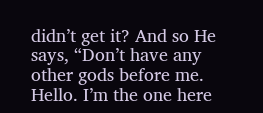didn’t get it? And so He says, “Don’t have any other gods before me. Hello. I’m the one here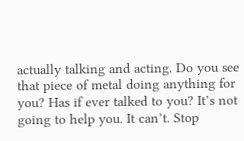actually talking and acting. Do you see that piece of metal doing anything for you? Has if ever talked to you? It’s not going to help you. It can’t. Stop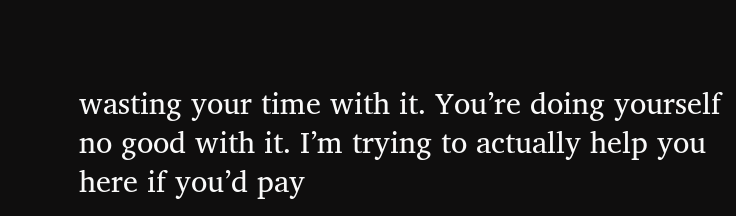wasting your time with it. You’re doing yourself no good with it. I’m trying to actually help you here if you’d pay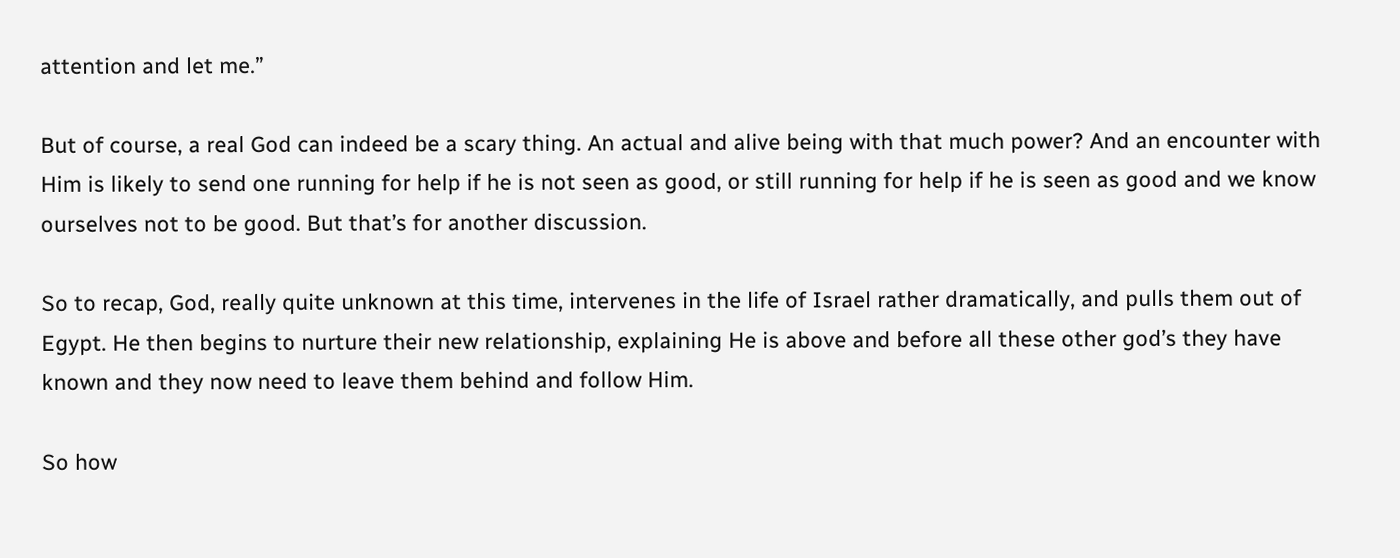attention and let me.”

But of course, a real God can indeed be a scary thing. An actual and alive being with that much power? And an encounter with Him is likely to send one running for help if he is not seen as good, or still running for help if he is seen as good and we know ourselves not to be good. But that’s for another discussion.

So to recap, God, really quite unknown at this time, intervenes in the life of Israel rather dramatically, and pulls them out of Egypt. He then begins to nurture their new relationship, explaining He is above and before all these other god’s they have known and they now need to leave them behind and follow Him.

So how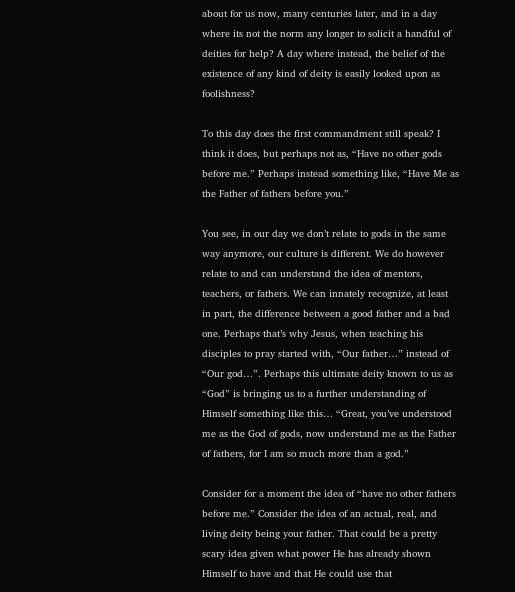about for us now, many centuries later, and in a day where its not the norm any longer to solicit a handful of deities for help? A day where instead, the belief of the existence of any kind of deity is easily looked upon as foolishness?

To this day does the first commandment still speak? I think it does, but perhaps not as, “Have no other gods before me.” Perhaps instead something like, “Have Me as the Father of fathers before you.”

You see, in our day we don’t relate to gods in the same way anymore, our culture is different. We do however relate to and can understand the idea of mentors, teachers, or fathers. We can innately recognize, at least in part, the difference between a good father and a bad one. Perhaps that’s why Jesus, when teaching his disciples to pray started with, “Our father…” instead of “Our god…”. Perhaps this ultimate deity known to us as “God” is bringing us to a further understanding of Himself something like this… “Great, you’ve understood me as the God of gods, now understand me as the Father of fathers, for I am so much more than a god.”

Consider for a moment the idea of “have no other fathers before me.” Consider the idea of an actual, real, and living deity being your father. That could be a pretty scary idea given what power He has already shown Himself to have and that He could use that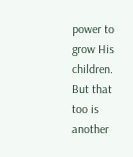power to grow His children. But that too is another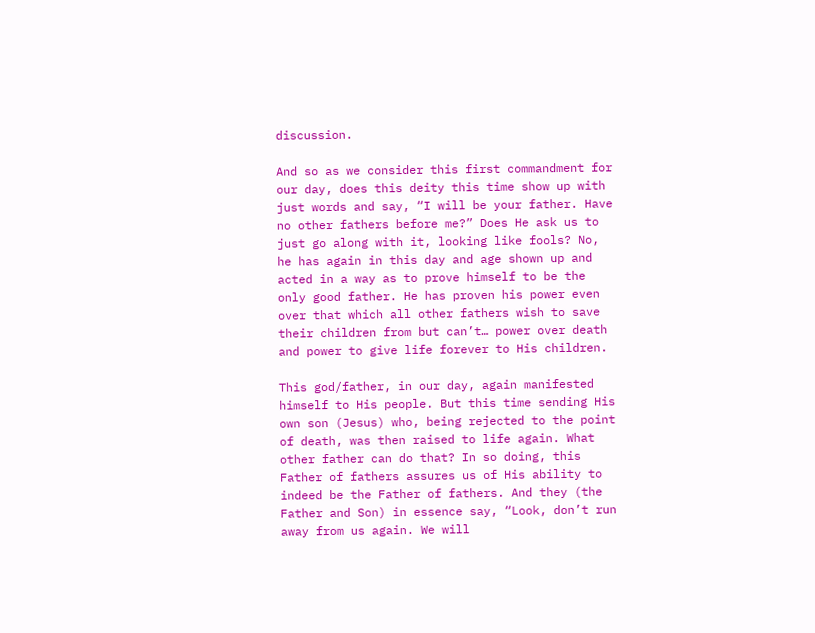discussion.

And so as we consider this first commandment for our day, does this deity this time show up with just words and say, “I will be your father. Have no other fathers before me?” Does He ask us to just go along with it, looking like fools? No, he has again in this day and age shown up and acted in a way as to prove himself to be the only good father. He has proven his power even over that which all other fathers wish to save their children from but can’t… power over death and power to give life forever to His children.

This god/father, in our day, again manifested himself to His people. But this time sending His own son (Jesus) who, being rejected to the point of death, was then raised to life again. What other father can do that? In so doing, this Father of fathers assures us of His ability to indeed be the Father of fathers. And they (the Father and Son) in essence say, “Look, don’t run away from us again. We will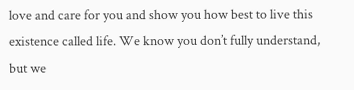love and care for you and show you how best to live this existence called life. We know you don’t fully understand, but we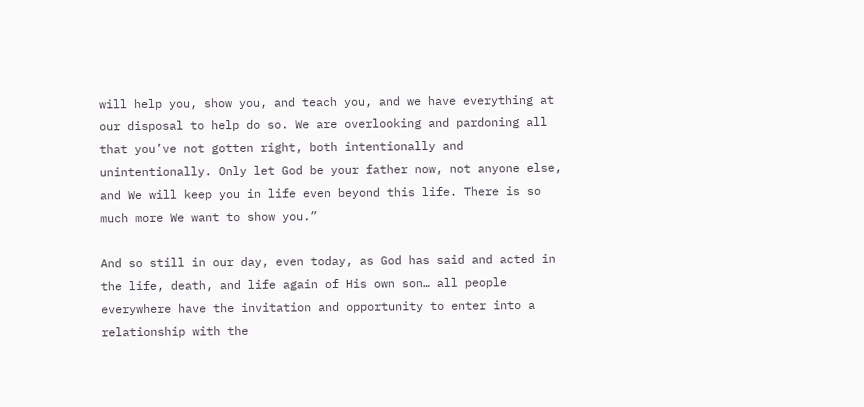will help you, show you, and teach you, and we have everything at our disposal to help do so. We are overlooking and pardoning all that you’ve not gotten right, both intentionally and unintentionally. Only let God be your father now, not anyone else, and We will keep you in life even beyond this life. There is so much more We want to show you.”

And so still in our day, even today, as God has said and acted in the life, death, and life again of His own son… all people everywhere have the invitation and opportunity to enter into a relationship with the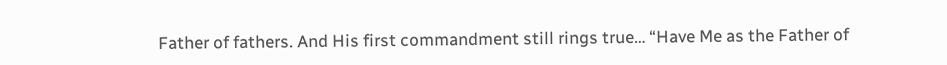Father of fathers. And His first commandment still rings true… “Have Me as the Father of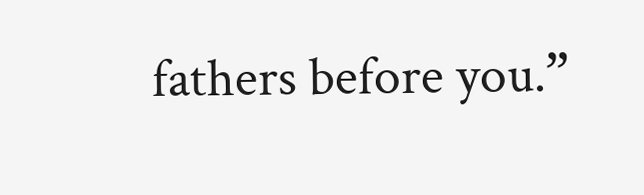fathers before you.”